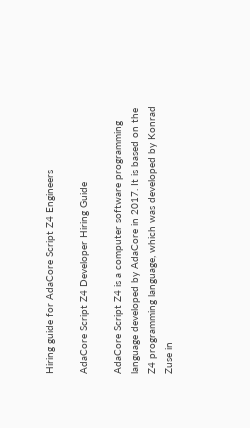Hiring guide for AdaCore Script Z4 Engineers

AdaCore Script Z4 Developer Hiring Guide

AdaCore Script Z4 is a computer software programming language developed by AdaCore in 2017. It is based on the Z4 programming language, which was developed by Konrad Zuse in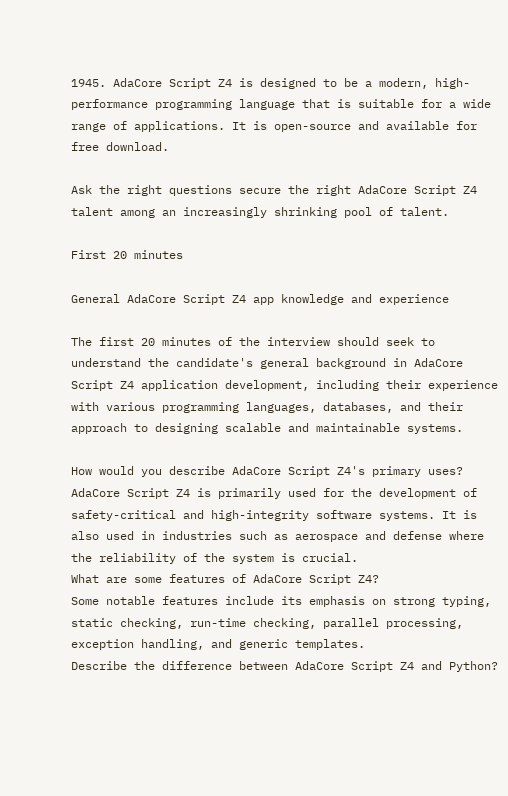1945. AdaCore Script Z4 is designed to be a modern, high-performance programming language that is suitable for a wide range of applications. It is open-source and available for free download.

Ask the right questions secure the right AdaCore Script Z4 talent among an increasingly shrinking pool of talent.

First 20 minutes

General AdaCore Script Z4 app knowledge and experience

The first 20 minutes of the interview should seek to understand the candidate's general background in AdaCore Script Z4 application development, including their experience with various programming languages, databases, and their approach to designing scalable and maintainable systems.

How would you describe AdaCore Script Z4's primary uses?
AdaCore Script Z4 is primarily used for the development of safety-critical and high-integrity software systems. It is also used in industries such as aerospace and defense where the reliability of the system is crucial.
What are some features of AdaCore Script Z4?
Some notable features include its emphasis on strong typing, static checking, run-time checking, parallel processing, exception handling, and generic templates.
Describe the difference between AdaCore Script Z4 and Python?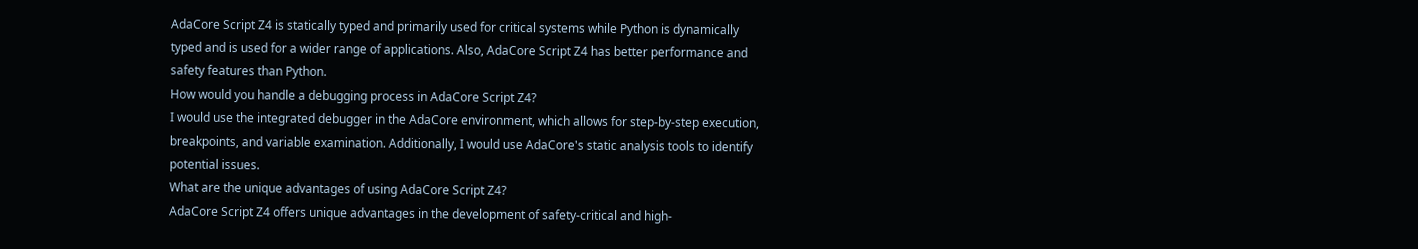AdaCore Script Z4 is statically typed and primarily used for critical systems while Python is dynamically typed and is used for a wider range of applications. Also, AdaCore Script Z4 has better performance and safety features than Python.
How would you handle a debugging process in AdaCore Script Z4?
I would use the integrated debugger in the AdaCore environment, which allows for step-by-step execution, breakpoints, and variable examination. Additionally, I would use AdaCore's static analysis tools to identify potential issues.
What are the unique advantages of using AdaCore Script Z4?
AdaCore Script Z4 offers unique advantages in the development of safety-critical and high-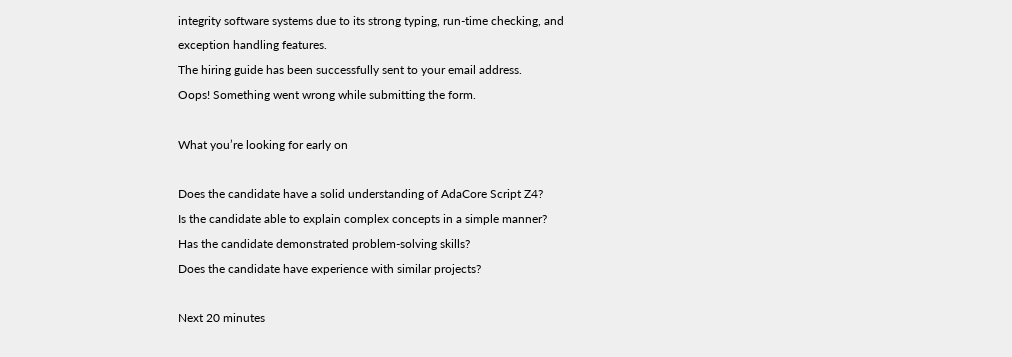integrity software systems due to its strong typing, run-time checking, and exception handling features.
The hiring guide has been successfully sent to your email address.
Oops! Something went wrong while submitting the form.

What you’re looking for early on

Does the candidate have a solid understanding of AdaCore Script Z4?
Is the candidate able to explain complex concepts in a simple manner?
Has the candidate demonstrated problem-solving skills?
Does the candidate have experience with similar projects?

Next 20 minutes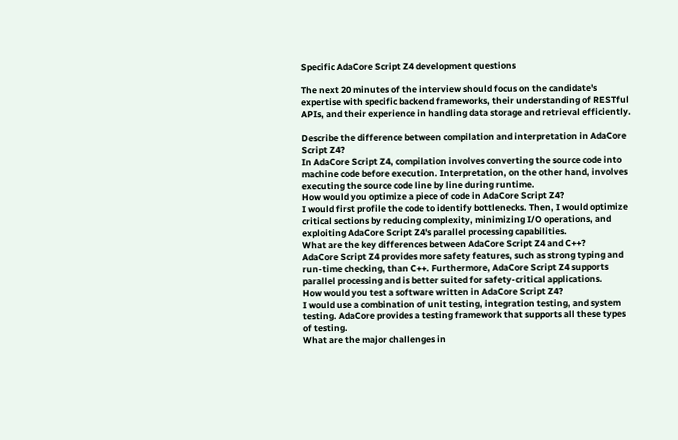Specific AdaCore Script Z4 development questions

The next 20 minutes of the interview should focus on the candidate's expertise with specific backend frameworks, their understanding of RESTful APIs, and their experience in handling data storage and retrieval efficiently.

Describe the difference between compilation and interpretation in AdaCore Script Z4?
In AdaCore Script Z4, compilation involves converting the source code into machine code before execution. Interpretation, on the other hand, involves executing the source code line by line during runtime.
How would you optimize a piece of code in AdaCore Script Z4?
I would first profile the code to identify bottlenecks. Then, I would optimize critical sections by reducing complexity, minimizing I/O operations, and exploiting AdaCore Script Z4's parallel processing capabilities.
What are the key differences between AdaCore Script Z4 and C++?
AdaCore Script Z4 provides more safety features, such as strong typing and run-time checking, than C++. Furthermore, AdaCore Script Z4 supports parallel processing and is better suited for safety-critical applications.
How would you test a software written in AdaCore Script Z4?
I would use a combination of unit testing, integration testing, and system testing. AdaCore provides a testing framework that supports all these types of testing.
What are the major challenges in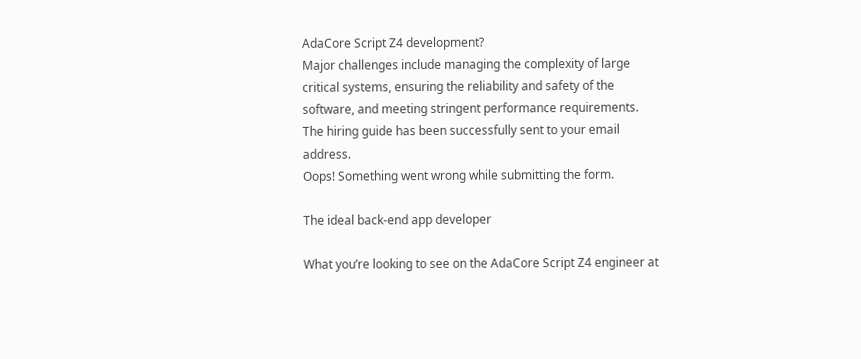AdaCore Script Z4 development?
Major challenges include managing the complexity of large critical systems, ensuring the reliability and safety of the software, and meeting stringent performance requirements.
The hiring guide has been successfully sent to your email address.
Oops! Something went wrong while submitting the form.

The ideal back-end app developer

What you’re looking to see on the AdaCore Script Z4 engineer at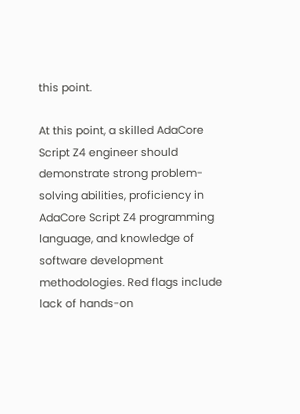this point.

At this point, a skilled AdaCore Script Z4 engineer should demonstrate strong problem-solving abilities, proficiency in AdaCore Script Z4 programming language, and knowledge of software development methodologies. Red flags include lack of hands-on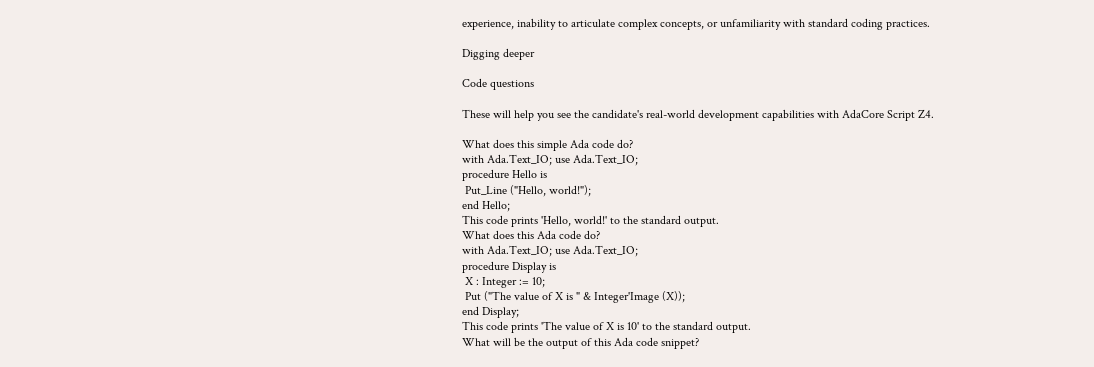experience, inability to articulate complex concepts, or unfamiliarity with standard coding practices.

Digging deeper

Code questions

These will help you see the candidate's real-world development capabilities with AdaCore Script Z4.

What does this simple Ada code do?
with Ada.Text_IO; use Ada.Text_IO;
procedure Hello is
 Put_Line ("Hello, world!");
end Hello;
This code prints 'Hello, world!' to the standard output.
What does this Ada code do?
with Ada.Text_IO; use Ada.Text_IO;
procedure Display is
 X : Integer := 10;
 Put ("The value of X is " & Integer'Image (X));
end Display;
This code prints 'The value of X is 10' to the standard output.
What will be the output of this Ada code snippet?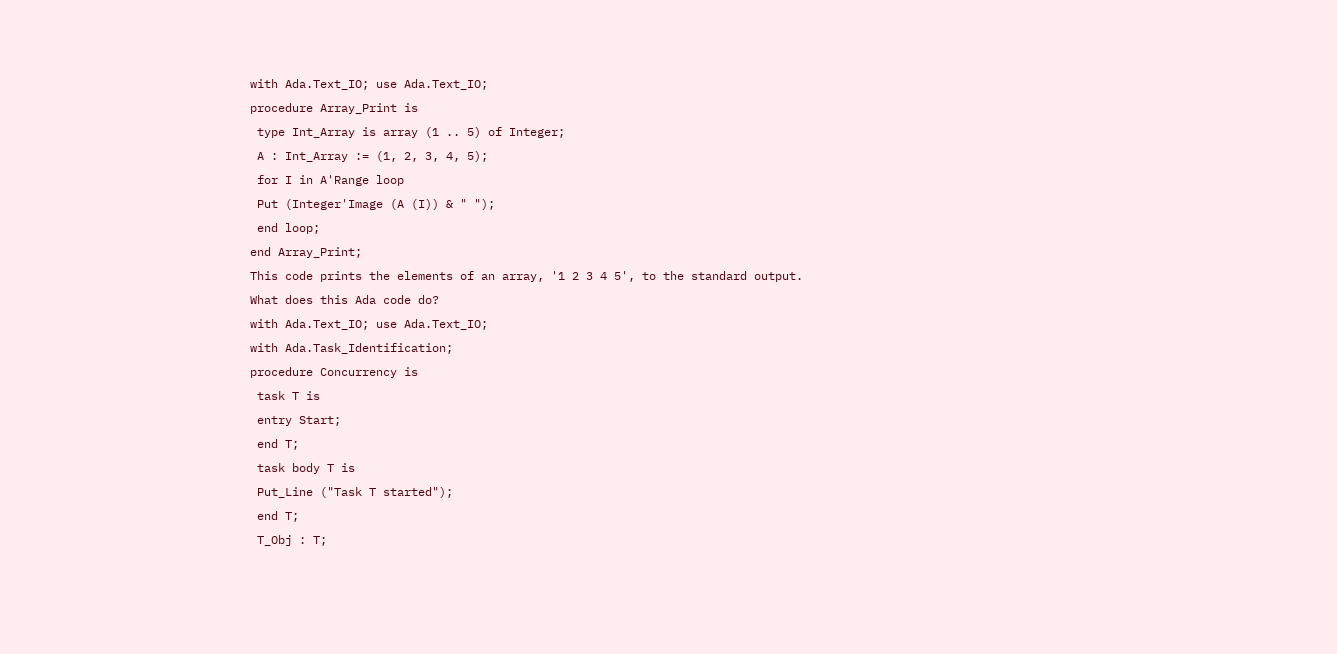with Ada.Text_IO; use Ada.Text_IO;
procedure Array_Print is
 type Int_Array is array (1 .. 5) of Integer;
 A : Int_Array := (1, 2, 3, 4, 5);
 for I in A'Range loop
 Put (Integer'Image (A (I)) & " ");
 end loop;
end Array_Print;
This code prints the elements of an array, '1 2 3 4 5', to the standard output.
What does this Ada code do?
with Ada.Text_IO; use Ada.Text_IO;
with Ada.Task_Identification;
procedure Concurrency is
 task T is
 entry Start;
 end T;
 task body T is
 Put_Line ("Task T started");
 end T;
 T_Obj : T;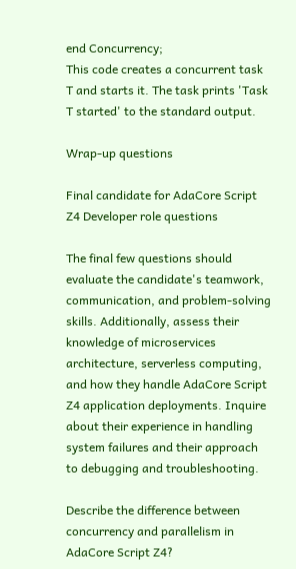end Concurrency;
This code creates a concurrent task T and starts it. The task prints 'Task T started' to the standard output.

Wrap-up questions

Final candidate for AdaCore Script Z4 Developer role questions

The final few questions should evaluate the candidate's teamwork, communication, and problem-solving skills. Additionally, assess their knowledge of microservices architecture, serverless computing, and how they handle AdaCore Script Z4 application deployments. Inquire about their experience in handling system failures and their approach to debugging and troubleshooting.

Describe the difference between concurrency and parallelism in AdaCore Script Z4?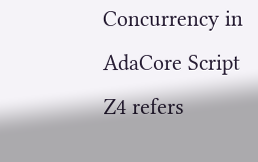Concurrency in AdaCore Script Z4 refers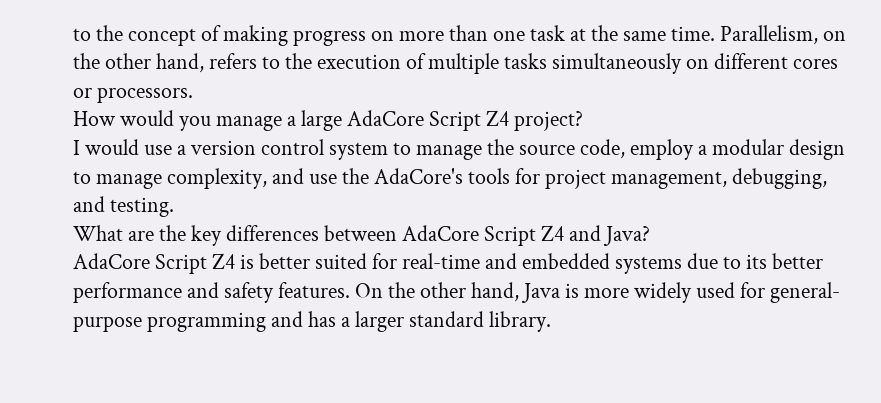to the concept of making progress on more than one task at the same time. Parallelism, on the other hand, refers to the execution of multiple tasks simultaneously on different cores or processors.
How would you manage a large AdaCore Script Z4 project?
I would use a version control system to manage the source code, employ a modular design to manage complexity, and use the AdaCore's tools for project management, debugging, and testing.
What are the key differences between AdaCore Script Z4 and Java?
AdaCore Script Z4 is better suited for real-time and embedded systems due to its better performance and safety features. On the other hand, Java is more widely used for general-purpose programming and has a larger standard library.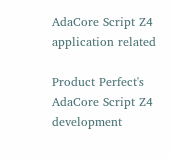AdaCore Script Z4 application related

Product Perfect's AdaCore Script Z4 development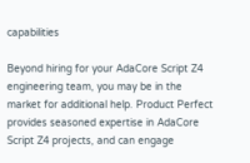capabilities

Beyond hiring for your AdaCore Script Z4 engineering team, you may be in the market for additional help. Product Perfect provides seasoned expertise in AdaCore Script Z4 projects, and can engage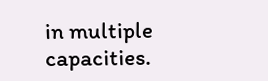in multiple capacities.